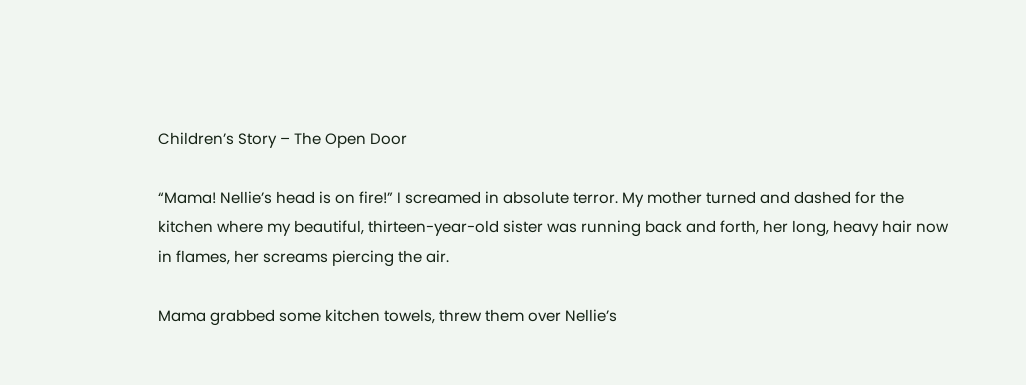Children’s Story – The Open Door

“Mama! Nellie’s head is on fire!” I screamed in absolute terror. My mother turned and dashed for the kitchen where my beautiful, thirteen-year-old sister was running back and forth, her long, heavy hair now in flames, her screams piercing the air.

Mama grabbed some kitchen towels, threw them over Nellie’s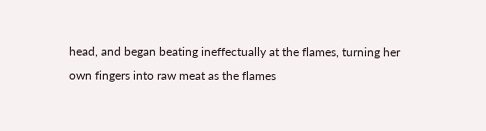head, and began beating ineffectually at the flames, turning her own fingers into raw meat as the flames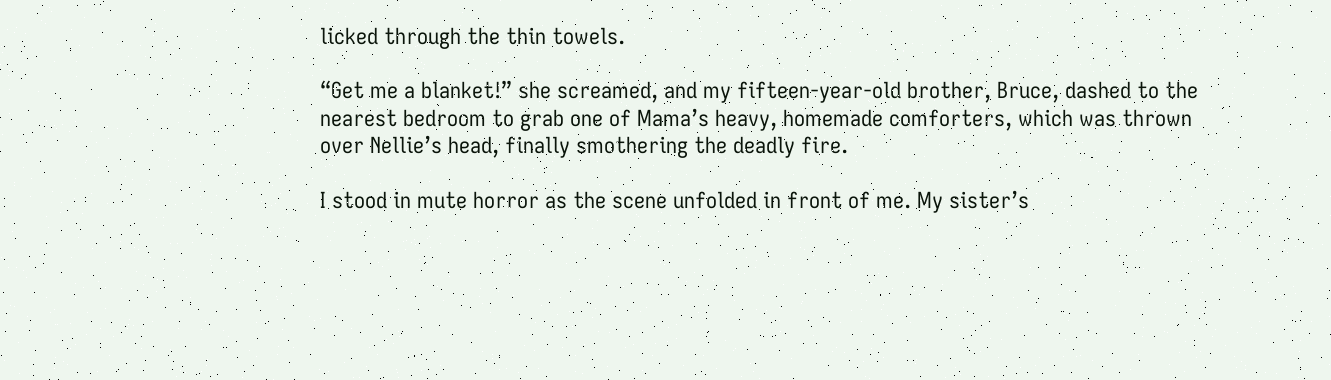licked through the thin towels.

“Get me a blanket!” she screamed, and my fifteen-year-old brother, Bruce, dashed to the nearest bedroom to grab one of Mama’s heavy, homemade comforters, which was thrown over Nellie’s head, finally smothering the deadly fire.

I stood in mute horror as the scene unfolded in front of me. My sister’s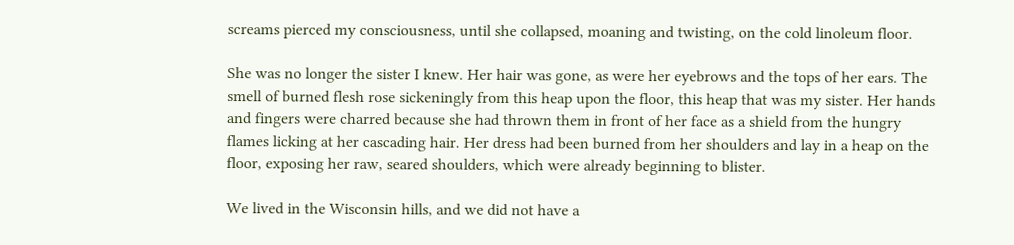screams pierced my consciousness, until she collapsed, moaning and twisting, on the cold linoleum floor.

She was no longer the sister I knew. Her hair was gone, as were her eyebrows and the tops of her ears. The smell of burned flesh rose sickeningly from this heap upon the floor, this heap that was my sister. Her hands and fingers were charred because she had thrown them in front of her face as a shield from the hungry flames licking at her cascading hair. Her dress had been burned from her shoulders and lay in a heap on the floor, exposing her raw, seared shoulders, which were already beginning to blister.

We lived in the Wisconsin hills, and we did not have a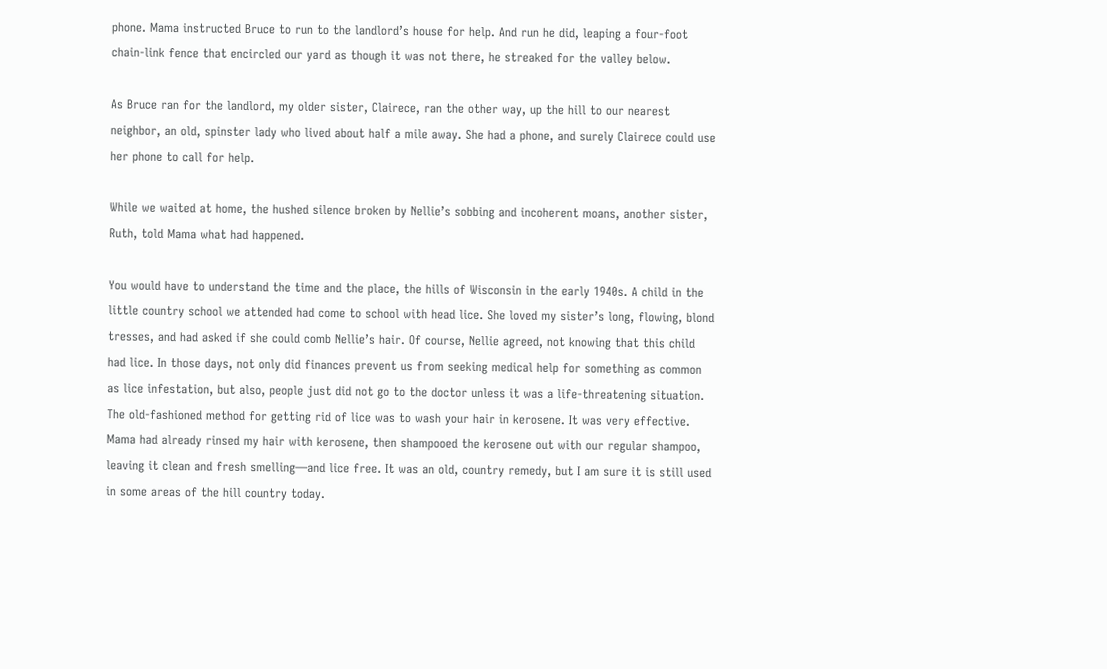phone. Mama instructed Bruce to run to the landlord’s house for help. And run he did, leaping a four-foot chain-link fence that encircled our yard as though it was not there, he streaked for the valley below.

As Bruce ran for the landlord, my older sister, Clairece, ran the other way, up the hill to our nearest neighbor, an old, spinster lady who lived about half a mile away. She had a phone, and surely Clairece could use her phone to call for help.

While we waited at home, the hushed silence broken by Nellie’s sobbing and incoherent moans, another sister, Ruth, told Mama what had happened.

You would have to understand the time and the place, the hills of Wisconsin in the early 1940s. A child in the little country school we attended had come to school with head lice. She loved my sister’s long, flowing, blond tresses, and had asked if she could comb Nellie’s hair. Of course, Nellie agreed, not knowing that this child had lice. In those days, not only did finances prevent us from seeking medical help for something as common as lice infestation, but also, people just did not go to the doctor unless it was a life-threatening situation. The old-fashioned method for getting rid of lice was to wash your hair in kerosene. It was very effective. Mama had already rinsed my hair with kerosene, then shampooed the kerosene out with our regular shampoo, leaving it clean and fresh smelling—and lice free. It was an old, country remedy, but I am sure it is still used in some areas of the hill country today.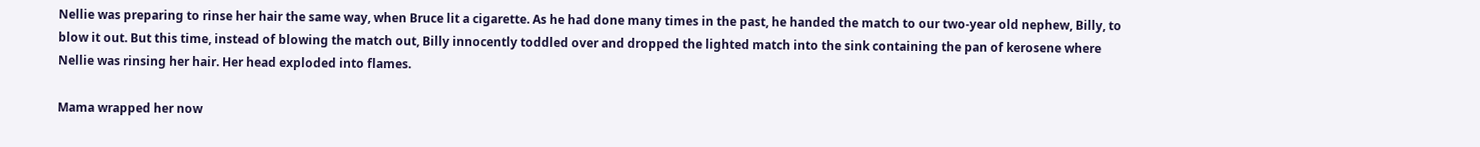Nellie was preparing to rinse her hair the same way, when Bruce lit a cigarette. As he had done many times in the past, he handed the match to our two-year old nephew, Billy, to blow it out. But this time, instead of blowing the match out, Billy innocently toddled over and dropped the lighted match into the sink containing the pan of kerosene where Nellie was rinsing her hair. Her head exploded into flames.

Mama wrapped her now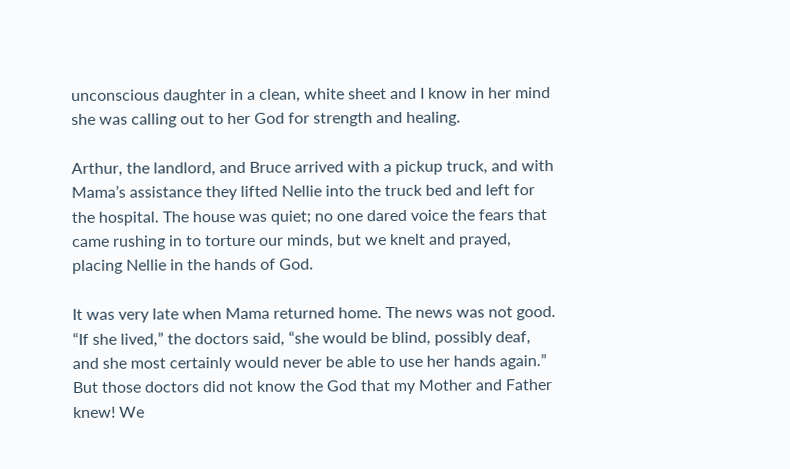unconscious daughter in a clean, white sheet and I know in her mind she was calling out to her God for strength and healing.

Arthur, the landlord, and Bruce arrived with a pickup truck, and with Mama’s assistance they lifted Nellie into the truck bed and left for the hospital. The house was quiet; no one dared voice the fears that came rushing in to torture our minds, but we knelt and prayed, placing Nellie in the hands of God.

It was very late when Mama returned home. The news was not good. “If she lived,” the doctors said, “she would be blind, possibly deaf, and she most certainly would never be able to use her hands again.” But those doctors did not know the God that my Mother and Father knew! We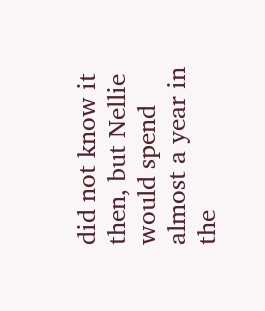did not know it then, but Nellie would spend almost a year in the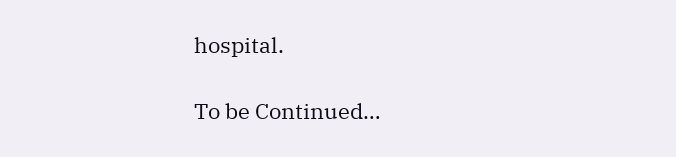hospital.

To be Continued…